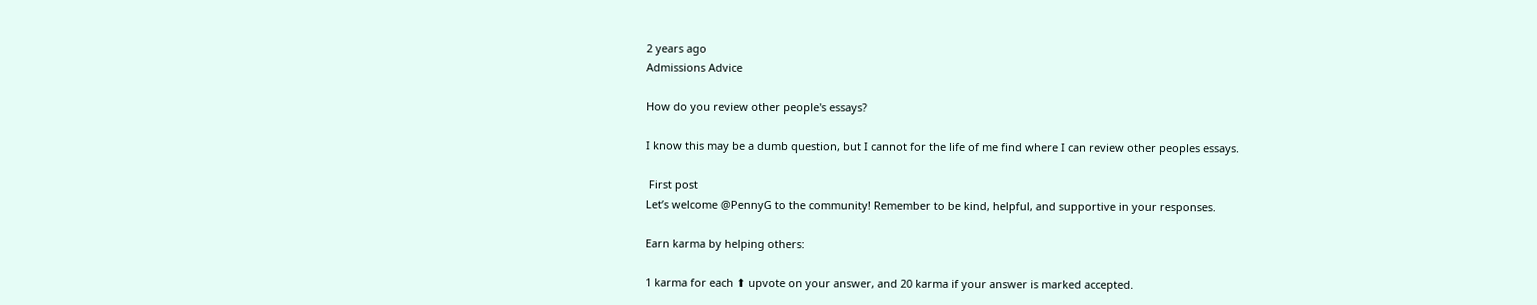2 years ago
Admissions Advice

How do you review other people's essays?

I know this may be a dumb question, but I cannot for the life of me find where I can review other peoples essays.

 First post
Let’s welcome @PennyG to the community! Remember to be kind, helpful, and supportive in your responses.

Earn karma by helping others:

1 karma for each ⬆ upvote on your answer, and 20 karma if your answer is marked accepted.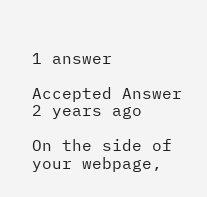1 answer

Accepted Answer
2 years ago

On the side of your webpage,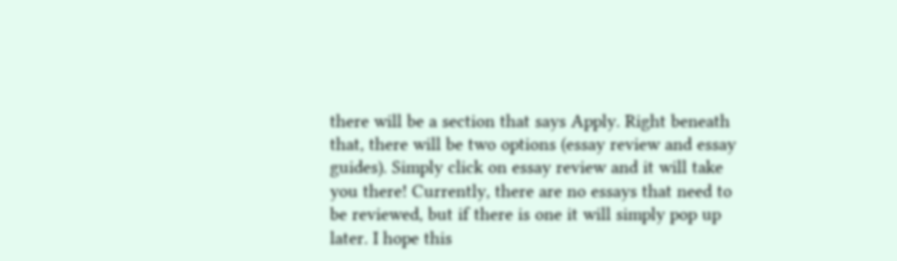there will be a section that says Apply. Right beneath that, there will be two options (essay review and essay guides). Simply click on essay review and it will take you there! Currently, there are no essays that need to be reviewed, but if there is one it will simply pop up later. I hope this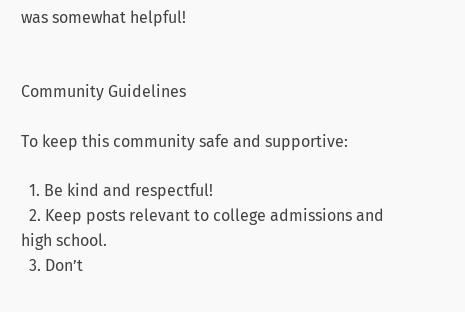was somewhat helpful!


Community Guidelines

To keep this community safe and supportive:

  1. Be kind and respectful!
  2. Keep posts relevant to college admissions and high school.
  3. Don’t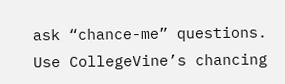ask “chance-me” questions. Use CollegeVine’s chancing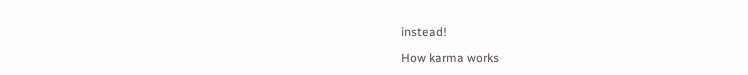instead!

How karma works